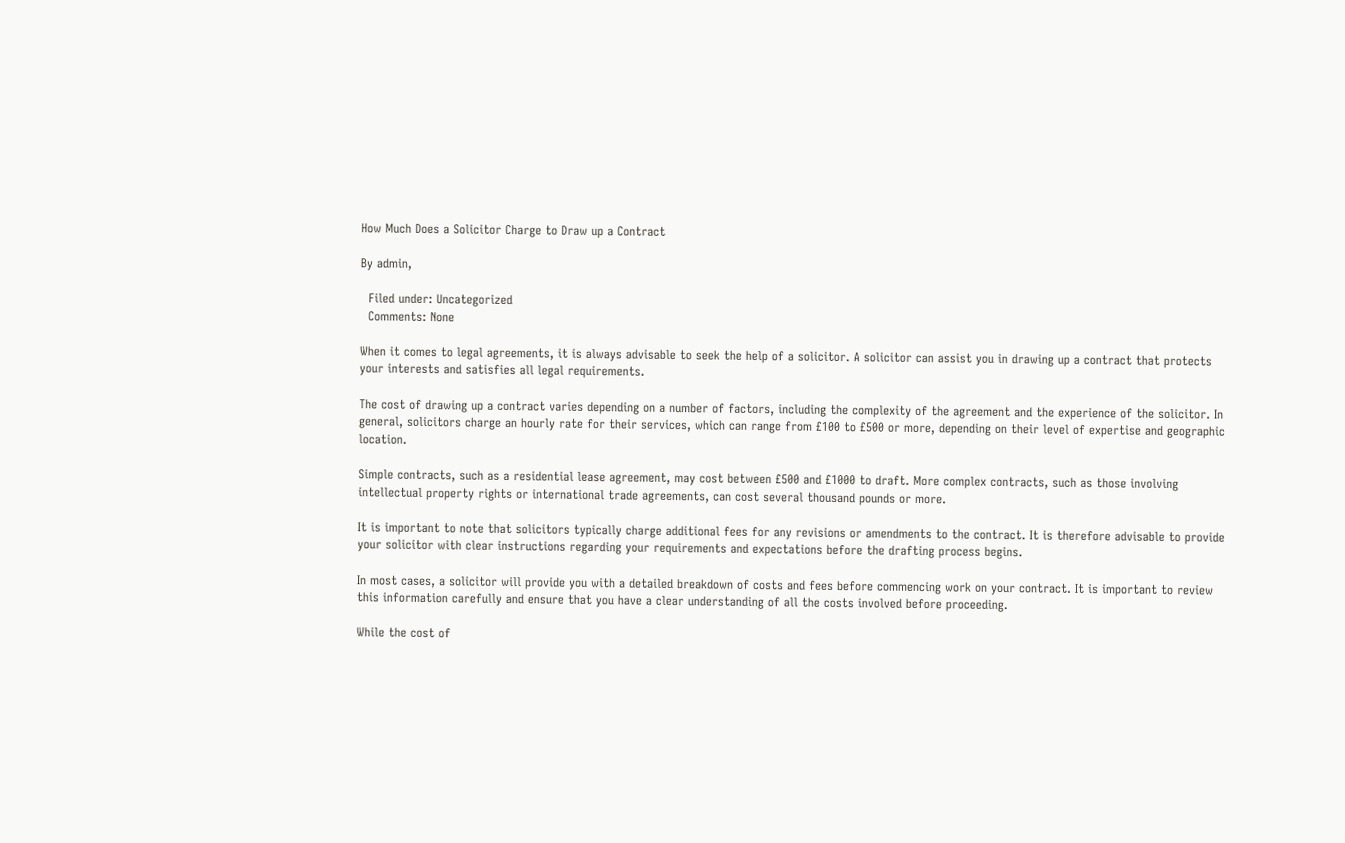How Much Does a Solicitor Charge to Draw up a Contract

By admin,

  Filed under: Uncategorized
  Comments: None

When it comes to legal agreements, it is always advisable to seek the help of a solicitor. A solicitor can assist you in drawing up a contract that protects your interests and satisfies all legal requirements.

The cost of drawing up a contract varies depending on a number of factors, including the complexity of the agreement and the experience of the solicitor. In general, solicitors charge an hourly rate for their services, which can range from £100 to £500 or more, depending on their level of expertise and geographic location.

Simple contracts, such as a residential lease agreement, may cost between £500 and £1000 to draft. More complex contracts, such as those involving intellectual property rights or international trade agreements, can cost several thousand pounds or more.

It is important to note that solicitors typically charge additional fees for any revisions or amendments to the contract. It is therefore advisable to provide your solicitor with clear instructions regarding your requirements and expectations before the drafting process begins.

In most cases, a solicitor will provide you with a detailed breakdown of costs and fees before commencing work on your contract. It is important to review this information carefully and ensure that you have a clear understanding of all the costs involved before proceeding.

While the cost of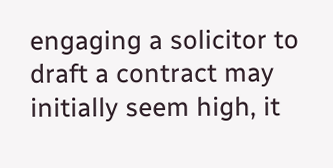engaging a solicitor to draft a contract may initially seem high, it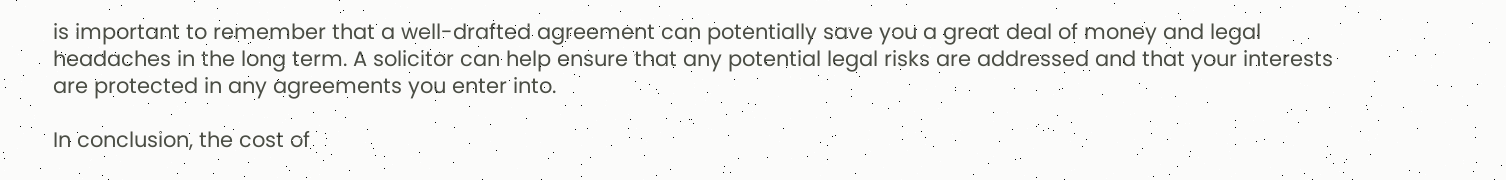is important to remember that a well-drafted agreement can potentially save you a great deal of money and legal headaches in the long term. A solicitor can help ensure that any potential legal risks are addressed and that your interests are protected in any agreements you enter into.

In conclusion, the cost of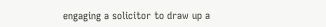engaging a solicitor to draw up a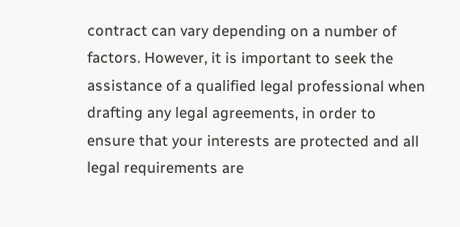contract can vary depending on a number of factors. However, it is important to seek the assistance of a qualified legal professional when drafting any legal agreements, in order to ensure that your interests are protected and all legal requirements are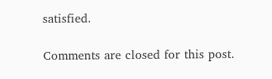satisfied.

Comments are closed for this post.